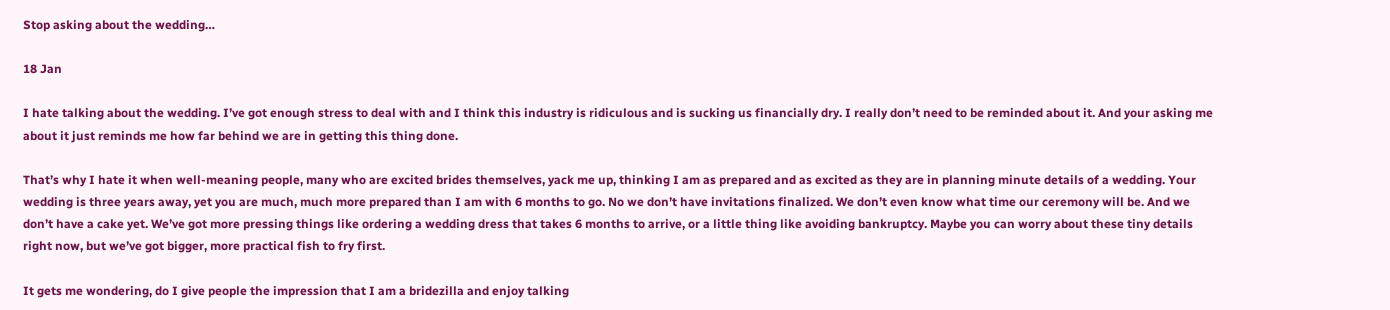Stop asking about the wedding…

18 Jan

I hate talking about the wedding. I’ve got enough stress to deal with and I think this industry is ridiculous and is sucking us financially dry. I really don’t need to be reminded about it. And your asking me about it just reminds me how far behind we are in getting this thing done.

That’s why I hate it when well-meaning people, many who are excited brides themselves, yack me up, thinking I am as prepared and as excited as they are in planning minute details of a wedding. Your wedding is three years away, yet you are much, much more prepared than I am with 6 months to go. No we don’t have invitations finalized. We don’t even know what time our ceremony will be. And we don’t have a cake yet. We’ve got more pressing things like ordering a wedding dress that takes 6 months to arrive, or a little thing like avoiding bankruptcy. Maybe you can worry about these tiny details right now, but we’ve got bigger, more practical fish to fry first.

It gets me wondering, do I give people the impression that I am a bridezilla and enjoy talking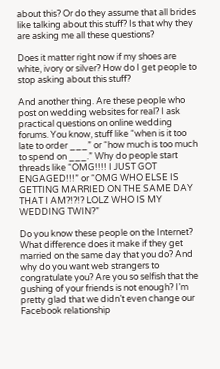about this? Or do they assume that all brides like talking about this stuff? Is that why they are asking me all these questions?

Does it matter right now if my shoes are white, ivory or silver? How do I get people to stop asking about this stuff?

And another thing. Are these people who post on wedding websites for real? I ask practical questions on online wedding forums. You know, stuff like “when is it too late to order ___” or “how much is too much to spend on ___.” Why do people start threads like “OMG!!!! I JUST GOT ENGAGED!!!” or “OMG WHO ELSE IS GETTING MARRIED ON THE SAME DAY THAT I AM?!?!? LOLZ WHO IS MY WEDDING TWIN?”

Do you know these people on the Internet? What difference does it make if they get married on the same day that you do? And why do you want web strangers to congratulate you? Are you so selfish that the gushing of your friends is not enough? I’m pretty glad that we didn’t even change our Facebook relationship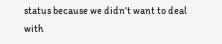status because we didn’t want to deal with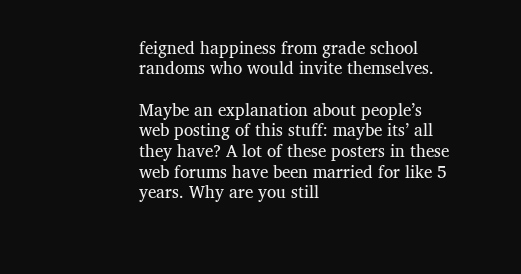feigned happiness from grade school randoms who would invite themselves.

Maybe an explanation about people’s web posting of this stuff: maybe its’ all they have? A lot of these posters in these web forums have been married for like 5 years. Why are you still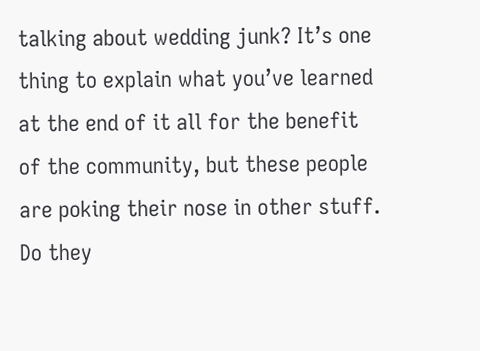talking about wedding junk? It’s one thing to explain what you’ve learned at the end of it all for the benefit of the community, but these people are poking their nose in other stuff. Do they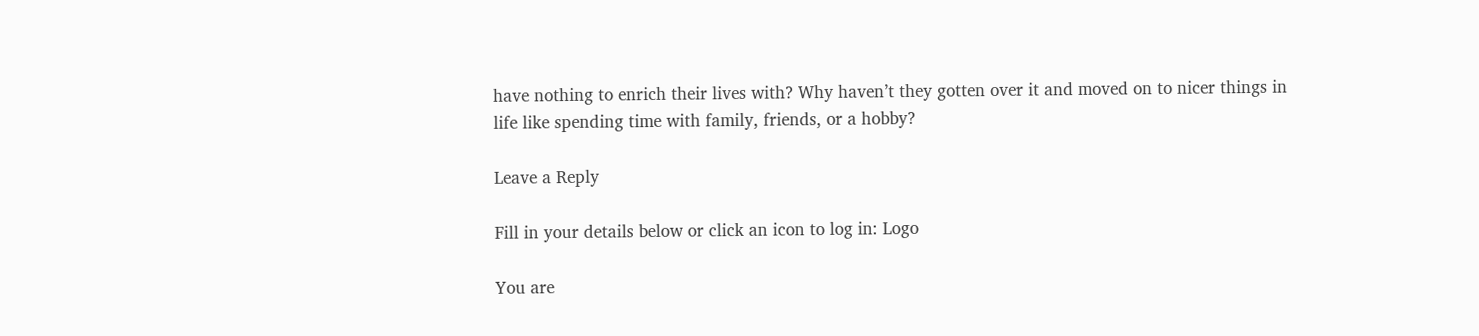have nothing to enrich their lives with? Why haven’t they gotten over it and moved on to nicer things in life like spending time with family, friends, or a hobby?

Leave a Reply

Fill in your details below or click an icon to log in: Logo

You are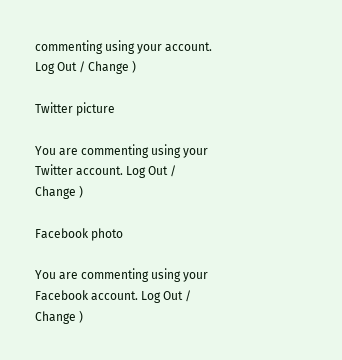commenting using your account. Log Out / Change )

Twitter picture

You are commenting using your Twitter account. Log Out / Change )

Facebook photo

You are commenting using your Facebook account. Log Out / Change )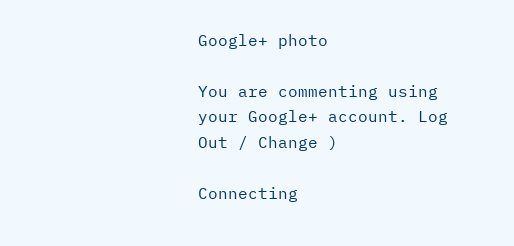Google+ photo

You are commenting using your Google+ account. Log Out / Change )

Connecting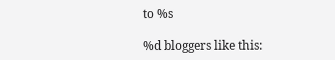to %s

%d bloggers like this: